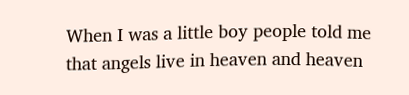When I was a little boy people told me that angels live in heaven and heaven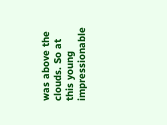was above the clouds. So at this young impressionable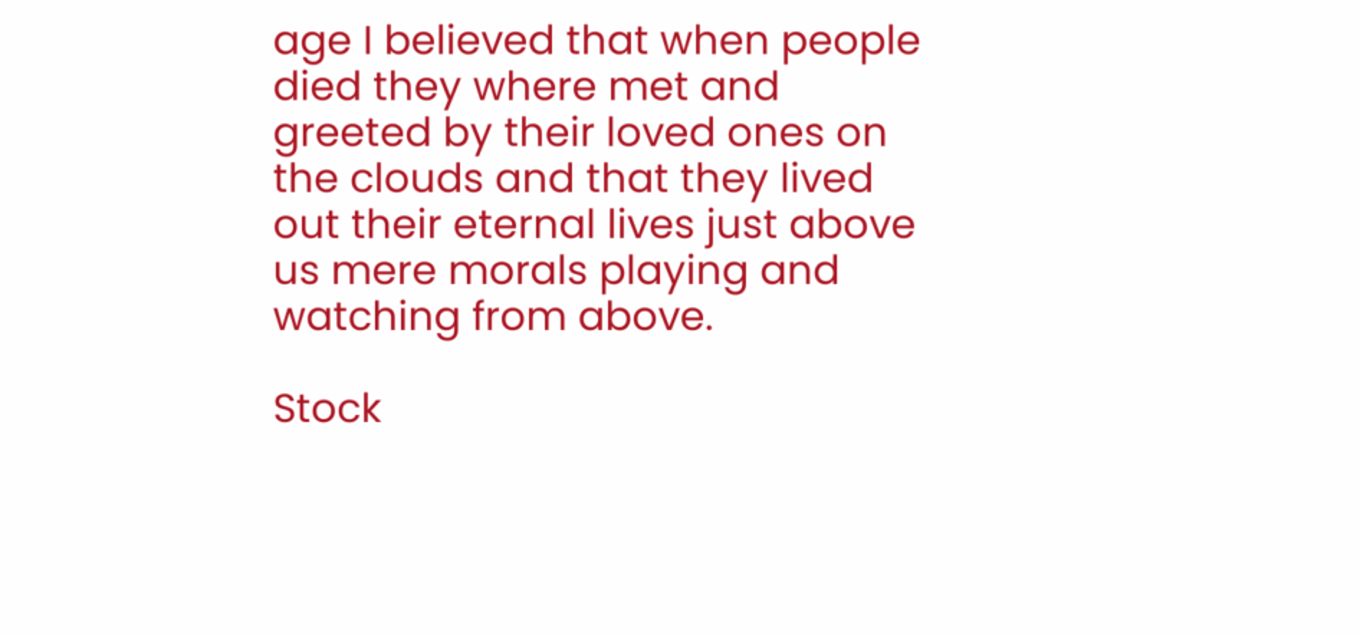age I believed that when people died they where met and greeted by their loved ones on the clouds and that they lived out their eternal lives just above us mere morals playing and watching from above.

Stock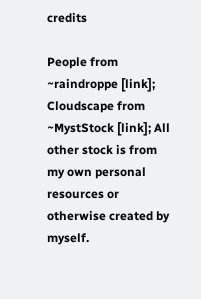credits

People from ~raindroppe [link]; Cloudscape from ~MystStock [link]; All other stock is from my own personal resources or otherwise created by myself.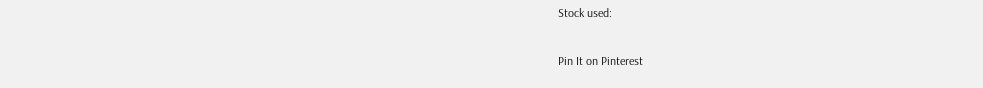Stock used:

Pin It on Pinterest